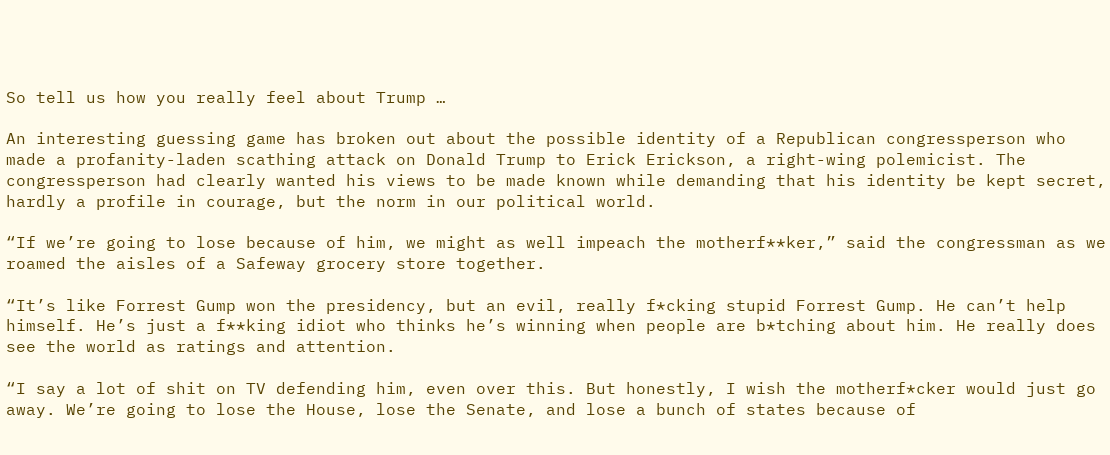So tell us how you really feel about Trump …

An interesting guessing game has broken out about the possible identity of a Republican congressperson who made a profanity-laden scathing attack on Donald Trump to Erick Erickson, a right-wing polemicist. The congressperson had clearly wanted his views to be made known while demanding that his identity be kept secret, hardly a profile in courage, but the norm in our political world.

“If we’re going to lose because of him, we might as well impeach the motherf**ker,” said the congressman as we roamed the aisles of a Safeway grocery store together.

“It’s like Forrest Gump won the presidency, but an evil, really f*cking stupid Forrest Gump. He can’t help himself. He’s just a f**king idiot who thinks he’s winning when people are b*tching about him. He really does see the world as ratings and attention.

“I say a lot of shit on TV defending him, even over this. But honestly, I wish the motherf*cker would just go away. We’re going to lose the House, lose the Senate, and lose a bunch of states because of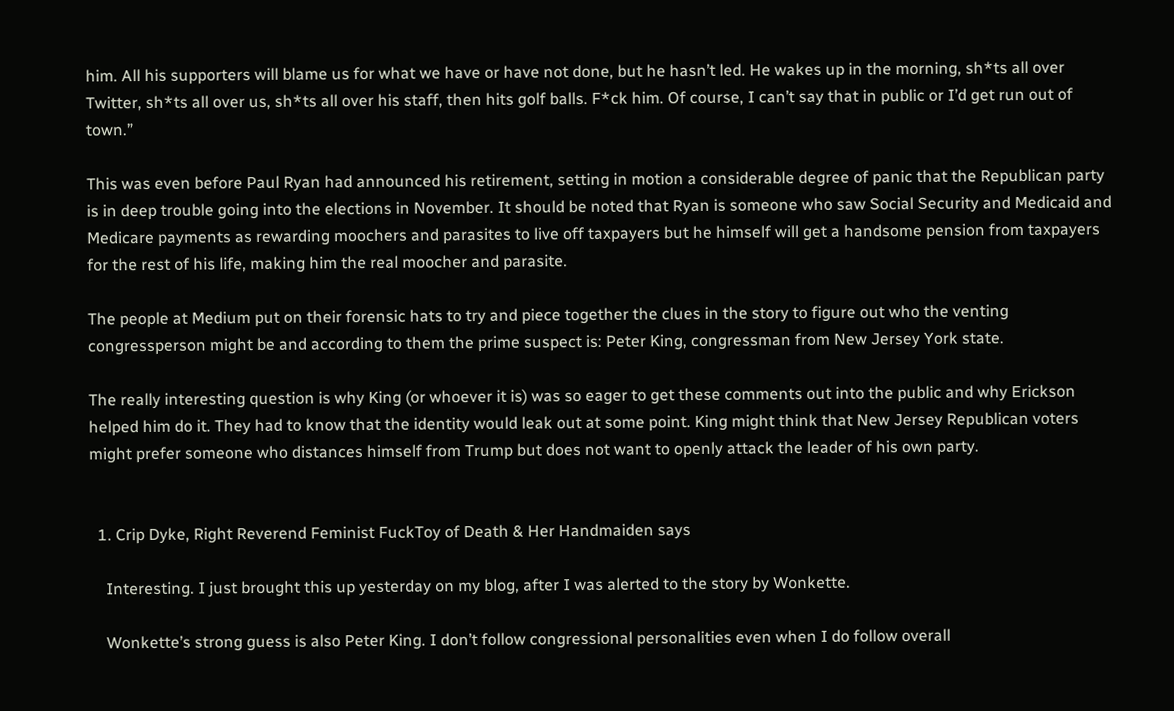him. All his supporters will blame us for what we have or have not done, but he hasn’t led. He wakes up in the morning, sh*ts all over Twitter, sh*ts all over us, sh*ts all over his staff, then hits golf balls. F*ck him. Of course, I can’t say that in public or I’d get run out of town.”

This was even before Paul Ryan had announced his retirement, setting in motion a considerable degree of panic that the Republican party is in deep trouble going into the elections in November. It should be noted that Ryan is someone who saw Social Security and Medicaid and Medicare payments as rewarding moochers and parasites to live off taxpayers but he himself will get a handsome pension from taxpayers for the rest of his life, making him the real moocher and parasite.

The people at Medium put on their forensic hats to try and piece together the clues in the story to figure out who the venting congressperson might be and according to them the prime suspect is: Peter King, congressman from New Jersey York state.

The really interesting question is why King (or whoever it is) was so eager to get these comments out into the public and why Erickson helped him do it. They had to know that the identity would leak out at some point. King might think that New Jersey Republican voters might prefer someone who distances himself from Trump but does not want to openly attack the leader of his own party.


  1. Crip Dyke, Right Reverend Feminist FuckToy of Death & Her Handmaiden says

    Interesting. I just brought this up yesterday on my blog, after I was alerted to the story by Wonkette.

    Wonkette’s strong guess is also Peter King. I don’t follow congressional personalities even when I do follow overall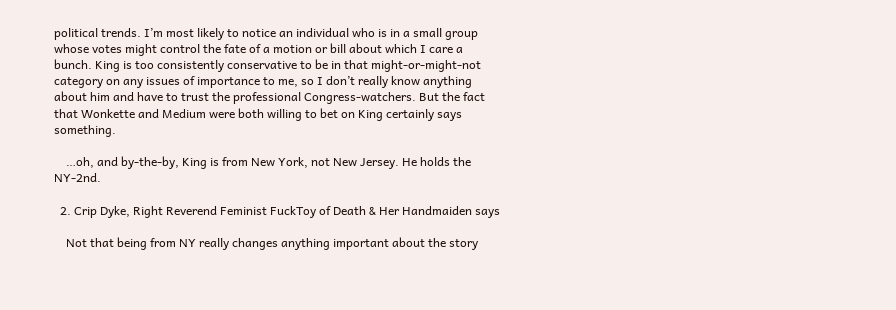political trends. I’m most likely to notice an individual who is in a small group whose votes might control the fate of a motion or bill about which I care a bunch. King is too consistently conservative to be in that might-or-might-not category on any issues of importance to me, so I don’t really know anything about him and have to trust the professional Congress-watchers. But the fact that Wonkette and Medium were both willing to bet on King certainly says something.

    …oh, and by-the-by, King is from New York, not New Jersey. He holds the NY-2nd.

  2. Crip Dyke, Right Reverend Feminist FuckToy of Death & Her Handmaiden says

    Not that being from NY really changes anything important about the story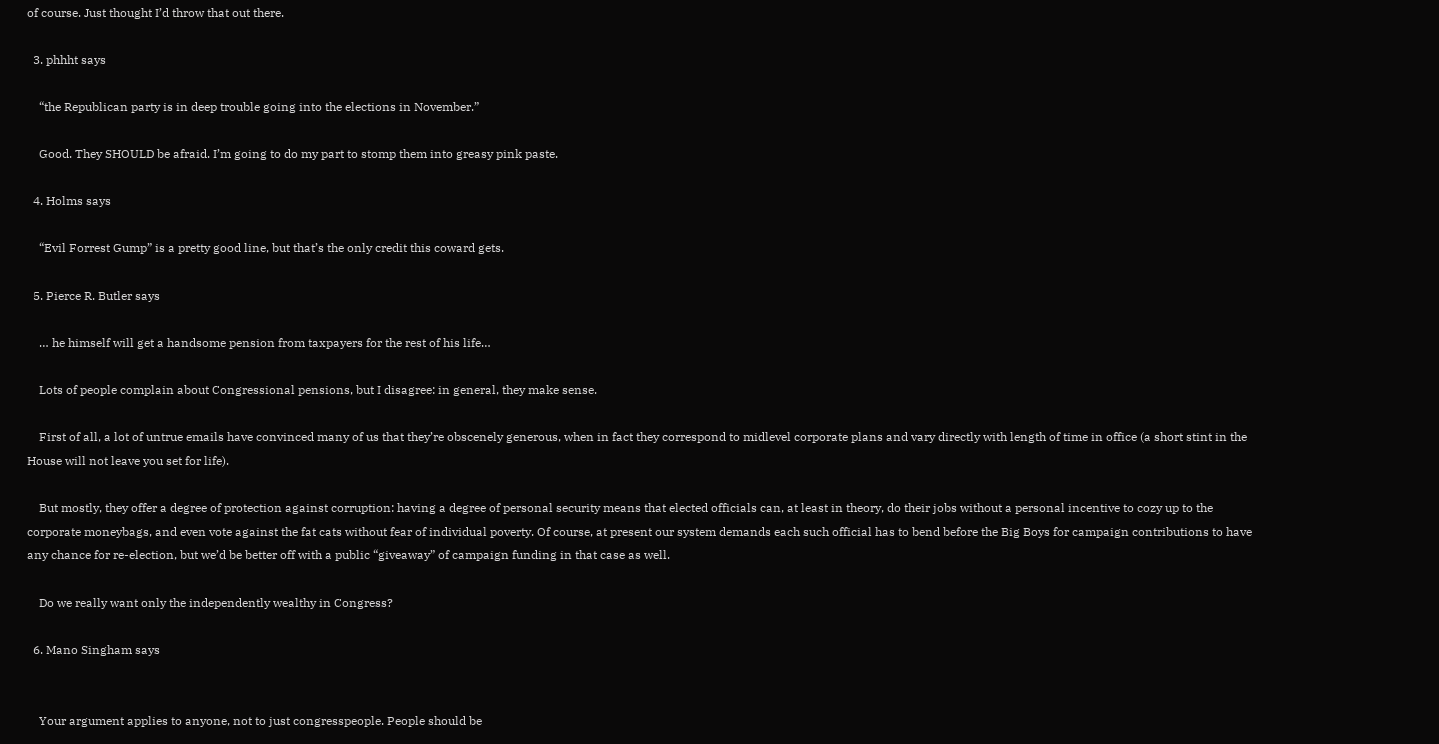of course. Just thought I’d throw that out there.

  3. phhht says

    “the Republican party is in deep trouble going into the elections in November.”

    Good. They SHOULD be afraid. I’m going to do my part to stomp them into greasy pink paste.

  4. Holms says

    “Evil Forrest Gump” is a pretty good line, but that’s the only credit this coward gets.

  5. Pierce R. Butler says

    … he himself will get a handsome pension from taxpayers for the rest of his life…

    Lots of people complain about Congressional pensions, but I disagree: in general, they make sense.

    First of all, a lot of untrue emails have convinced many of us that they’re obscenely generous, when in fact they correspond to midlevel corporate plans and vary directly with length of time in office (a short stint in the House will not leave you set for life).

    But mostly, they offer a degree of protection against corruption: having a degree of personal security means that elected officials can, at least in theory, do their jobs without a personal incentive to cozy up to the corporate moneybags, and even vote against the fat cats without fear of individual poverty. Of course, at present our system demands each such official has to bend before the Big Boys for campaign contributions to have any chance for re-election, but we’d be better off with a public “giveaway” of campaign funding in that case as well.

    Do we really want only the independently wealthy in Congress?

  6. Mano Singham says


    Your argument applies to anyone, not to just congresspeople. People should be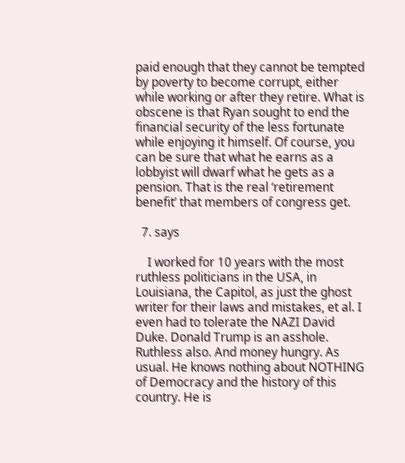paid enough that they cannot be tempted by poverty to become corrupt, either while working or after they retire. What is obscene is that Ryan sought to end the financial security of the less fortunate while enjoying it himself. Of course, you can be sure that what he earns as a lobbyist will dwarf what he gets as a pension. That is the real ‘retirement benefit’ that members of congress get.

  7. says

    I worked for 10 years with the most ruthless politicians in the USA, in Louisiana, the Capitol, as just the ghost writer for their laws and mistakes, et al. I even had to tolerate the NAZI David Duke. Donald Trump is an asshole. Ruthless also. And money hungry. As usual. He knows nothing about NOTHING of Democracy and the history of this country. He is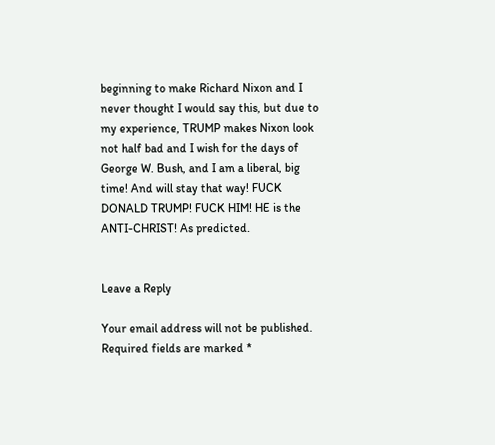beginning to make Richard Nixon and I never thought I would say this, but due to my experience, TRUMP makes Nixon look not half bad and I wish for the days of George W. Bush, and I am a liberal, big time! And will stay that way! FUCK DONALD TRUMP! FUCK HIM! HE is the ANTI-CHRIST! As predicted.


Leave a Reply

Your email address will not be published. Required fields are marked *